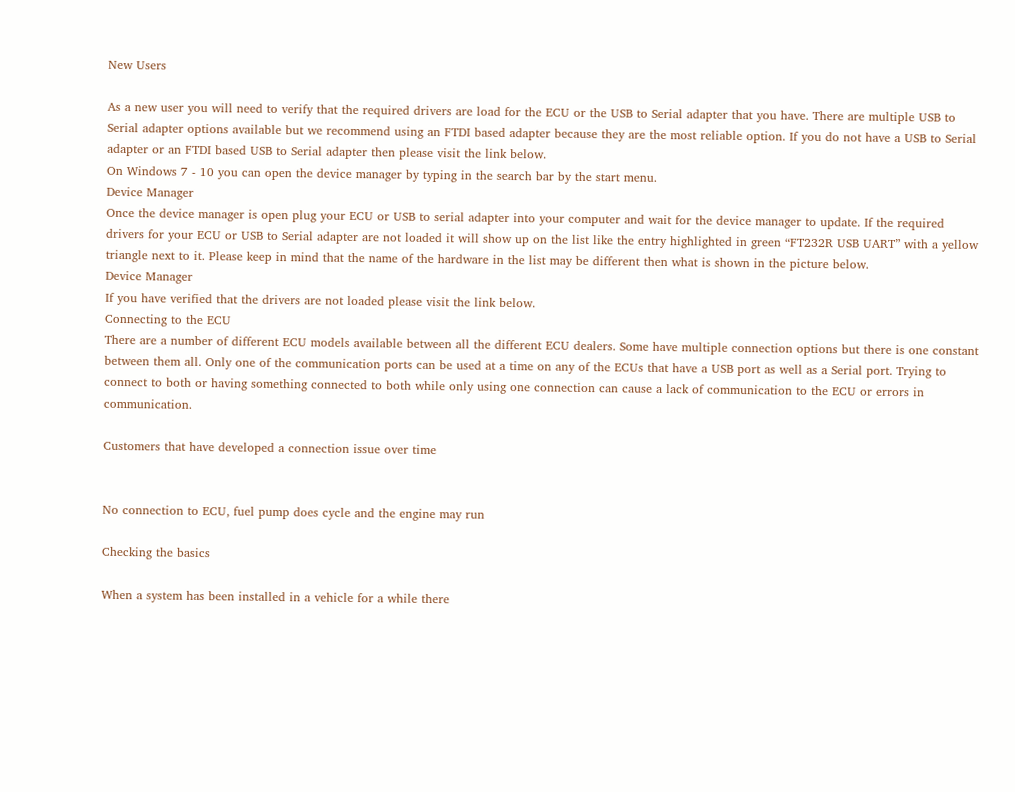New Users

As a new user you will need to verify that the required drivers are load for the ECU or the USB to Serial adapter that you have. There are multiple USB to Serial adapter options available but we recommend using an FTDI based adapter because they are the most reliable option. If you do not have a USB to Serial adapter or an FTDI based USB to Serial adapter then please visit the link below.
On Windows 7 - 10 you can open the device manager by typing in the search bar by the start menu.
Device Manager
Once the device manager is open plug your ECU or USB to serial adapter into your computer and wait for the device manager to update. If the required drivers for your ECU or USB to Serial adapter are not loaded it will show up on the list like the entry highlighted in green “FT232R USB UART” with a yellow triangle next to it. Please keep in mind that the name of the hardware in the list may be different then what is shown in the picture below.
Device Manager
If you have verified that the drivers are not loaded please visit the link below.
Connecting to the ECU
There are a number of different ECU models available between all the different ECU dealers. Some have multiple connection options but there is one constant between them all. Only one of the communication ports can be used at a time on any of the ECUs that have a USB port as well as a Serial port. Trying to connect to both or having something connected to both while only using one connection can cause a lack of communication to the ECU or errors in communication.

Customers that have developed a connection issue over time


No connection to ECU, fuel pump does cycle and the engine may run

Checking the basics

When a system has been installed in a vehicle for a while there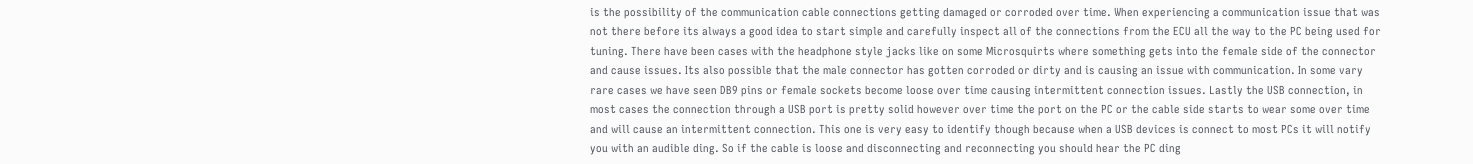is the possibility of the communication cable connections getting damaged or corroded over time. When experiencing a communication issue that was not there before its always a good idea to start simple and carefully inspect all of the connections from the ECU all the way to the PC being used for tuning. There have been cases with the headphone style jacks like on some Microsquirts where something gets into the female side of the connector and cause issues. Its also possible that the male connector has gotten corroded or dirty and is causing an issue with communication. In some vary rare cases we have seen DB9 pins or female sockets become loose over time causing intermittent connection issues. Lastly the USB connection, in most cases the connection through a USB port is pretty solid however over time the port on the PC or the cable side starts to wear some over time and will cause an intermittent connection. This one is very easy to identify though because when a USB devices is connect to most PCs it will notify you with an audible ding. So if the cable is loose and disconnecting and reconnecting you should hear the PC ding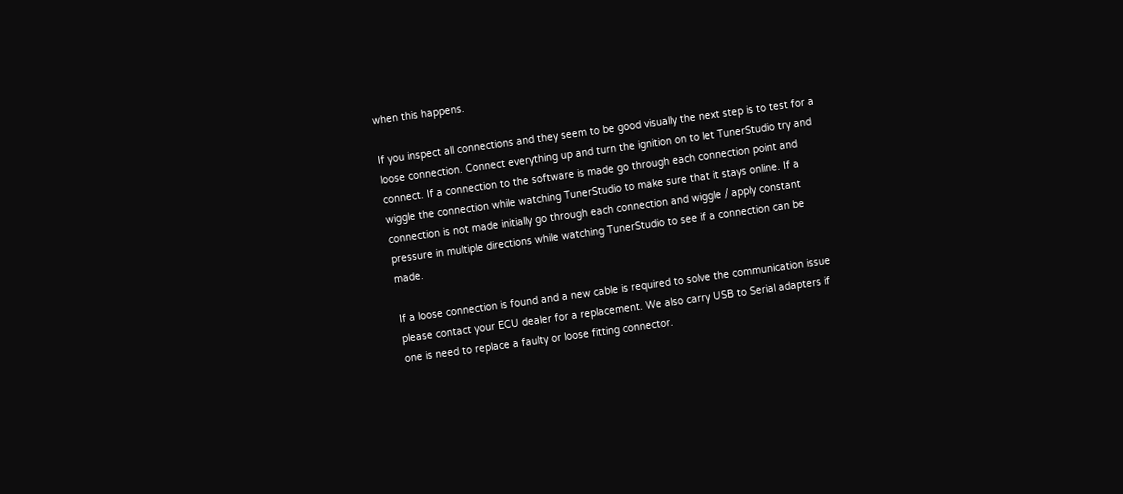when this happens.

If you inspect all connections and they seem to be good visually the next step is to test for a loose connection. Connect everything up and turn the ignition on to let TunerStudio try and connect. If a connection to the software is made go through each connection point and wiggle the connection while watching TunerStudio to make sure that it stays online. If a connection is not made initially go through each connection and wiggle / apply constant pressure in multiple directions while watching TunerStudio to see if a connection can be made.

If a loose connection is found and a new cable is required to solve the communication issue please contact your ECU dealer for a replacement. We also carry USB to Serial adapters if one is need to replace a faulty or loose fitting connector.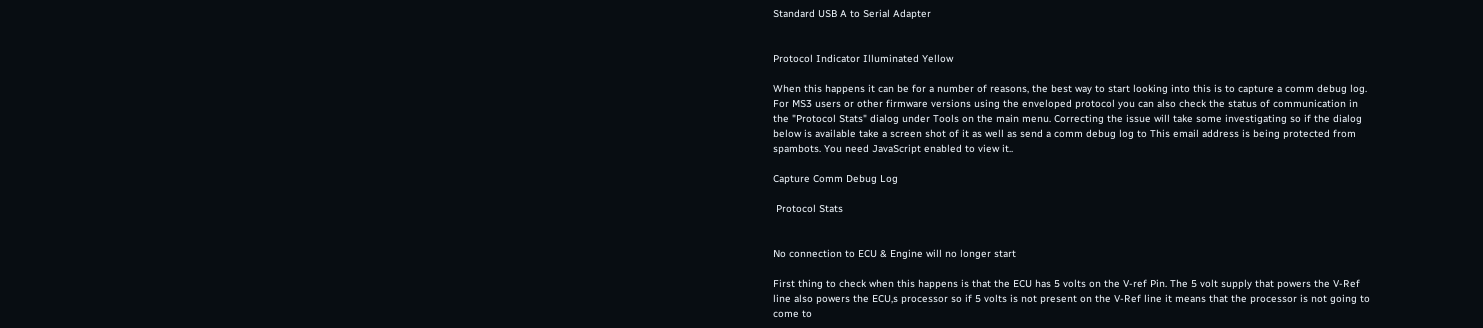Standard USB A to Serial Adapter


Protocol Indicator Illuminated Yellow

When this happens it can be for a number of reasons, the best way to start looking into this is to capture a comm debug log. For MS3 users or other firmware versions using the enveloped protocol you can also check the status of communication in the "Protocol Stats" dialog under Tools on the main menu. Correcting the issue will take some investigating so if the dialog below is available take a screen shot of it as well as send a comm debug log to This email address is being protected from spambots. You need JavaScript enabled to view it..

Capture Comm Debug Log

 Protocol Stats


No connection to ECU & Engine will no longer start

First thing to check when this happens is that the ECU has 5 volts on the V-ref Pin. The 5 volt supply that powers the V-Ref line also powers the ECU,s processor so if 5 volts is not present on the V-Ref line it means that the processor is not going to come to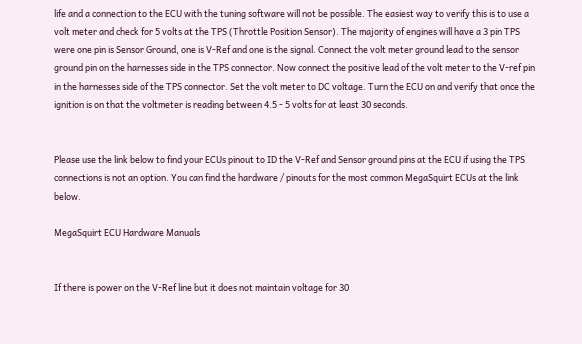life and a connection to the ECU with the tuning software will not be possible. The easiest way to verify this is to use a volt meter and check for 5 volts at the TPS (Throttle Position Sensor). The majority of engines will have a 3 pin TPS were one pin is Sensor Ground, one is V-Ref and one is the signal. Connect the volt meter ground lead to the sensor ground pin on the harnesses side in the TPS connector. Now connect the positive lead of the volt meter to the V-ref pin in the harnesses side of the TPS connector. Set the volt meter to DC voltage. Turn the ECU on and verify that once the ignition is on that the voltmeter is reading between 4.5 - 5 volts for at least 30 seconds.


Please use the link below to find your ECUs pinout to ID the V-Ref and Sensor ground pins at the ECU if using the TPS connections is not an option. You can find the hardware / pinouts for the most common MegaSquirt ECUs at the link below.

MegaSquirt ECU Hardware Manuals


If there is power on the V-Ref line but it does not maintain voltage for 30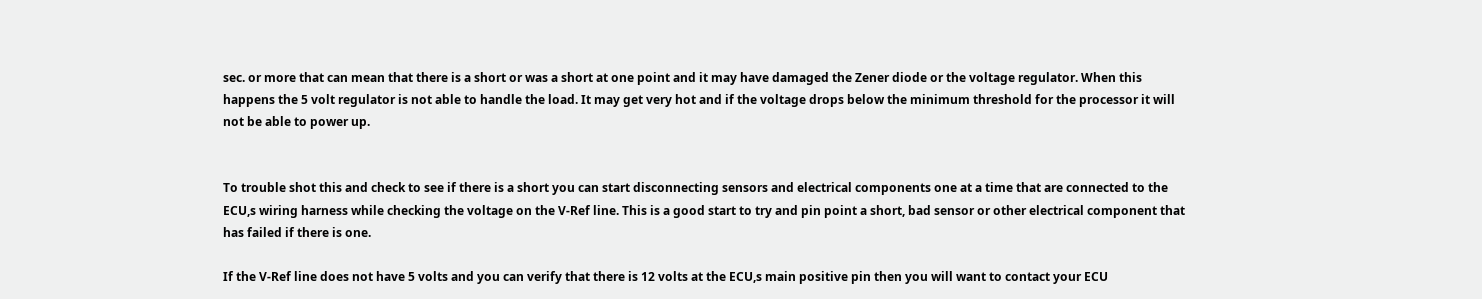sec. or more that can mean that there is a short or was a short at one point and it may have damaged the Zener diode or the voltage regulator. When this happens the 5 volt regulator is not able to handle the load. It may get very hot and if the voltage drops below the minimum threshold for the processor it will not be able to power up.


To trouble shot this and check to see if there is a short you can start disconnecting sensors and electrical components one at a time that are connected to the ECU,s wiring harness while checking the voltage on the V-Ref line. This is a good start to try and pin point a short, bad sensor or other electrical component that has failed if there is one.

If the V-Ref line does not have 5 volts and you can verify that there is 12 volts at the ECU,s main positive pin then you will want to contact your ECU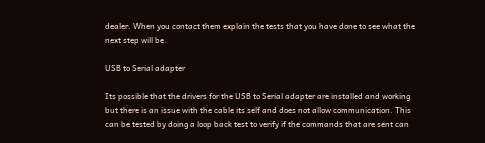dealer. When you contact them explain the tests that you have done to see what the next step will be.

USB to Serial adapter

Its possible that the drivers for the USB to Serial adapter are installed and working but there is an issue with the cable its self and does not allow communication. This can be tested by doing a loop back test to verify if the commands that are sent can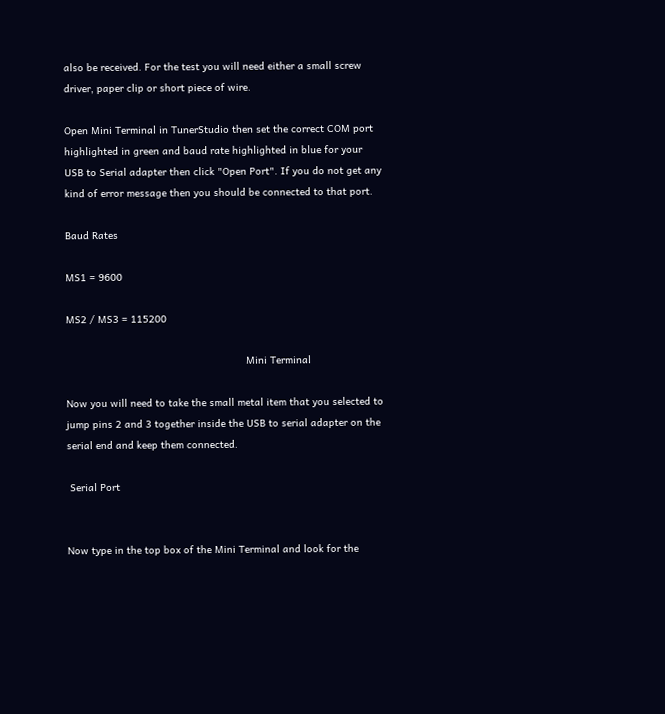also be received. For the test you will need either a small screw driver, paper clip or short piece of wire.

Open Mini Terminal in TunerStudio then set the correct COM port highlighted in green and baud rate highlighted in blue for your USB to Serial adapter then click "Open Port". If you do not get any kind of error message then you should be connected to that port.

Baud Rates

MS1 = 9600

MS2 / MS3 = 115200

                                                            Mini Terminal

Now you will need to take the small metal item that you selected to jump pins 2 and 3 together inside the USB to serial adapter on the serial end and keep them connected.

 Serial Port


Now type in the top box of the Mini Terminal and look for the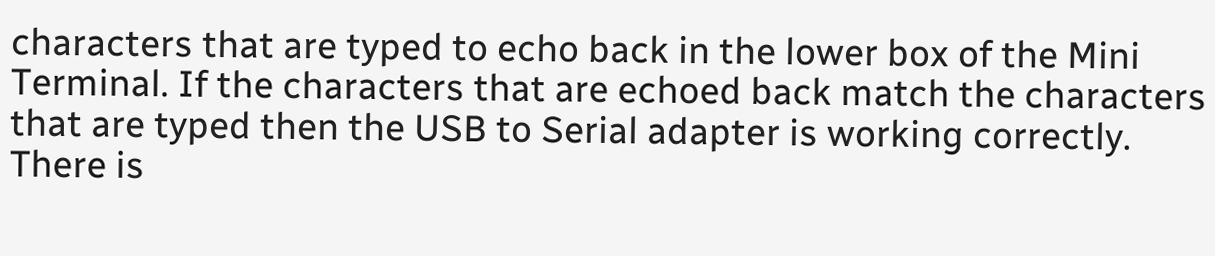characters that are typed to echo back in the lower box of the Mini Terminal. If the characters that are echoed back match the characters that are typed then the USB to Serial adapter is working correctly. There is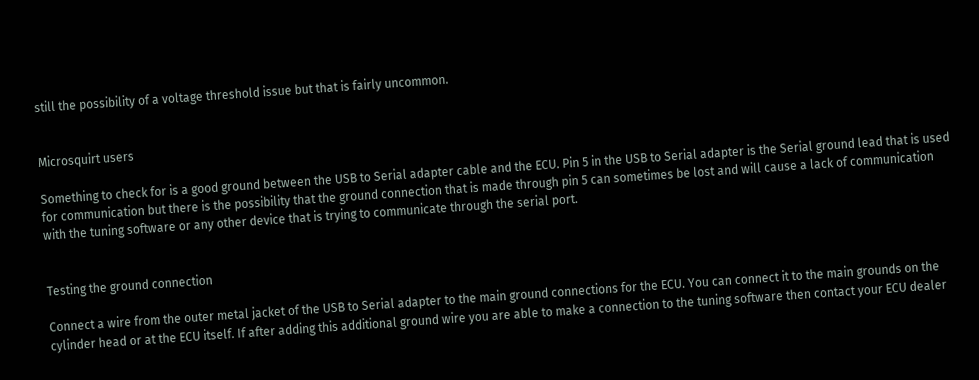still the possibility of a voltage threshold issue but that is fairly uncommon.


Microsquirt users

Something to check for is a good ground between the USB to Serial adapter cable and the ECU. Pin 5 in the USB to Serial adapter is the Serial ground lead that is used for communication but there is the possibility that the ground connection that is made through pin 5 can sometimes be lost and will cause a lack of communication with the tuning software or any other device that is trying to communicate through the serial port.


Testing the ground connection

Connect a wire from the outer metal jacket of the USB to Serial adapter to the main ground connections for the ECU. You can connect it to the main grounds on the cylinder head or at the ECU itself. If after adding this additional ground wire you are able to make a connection to the tuning software then contact your ECU dealer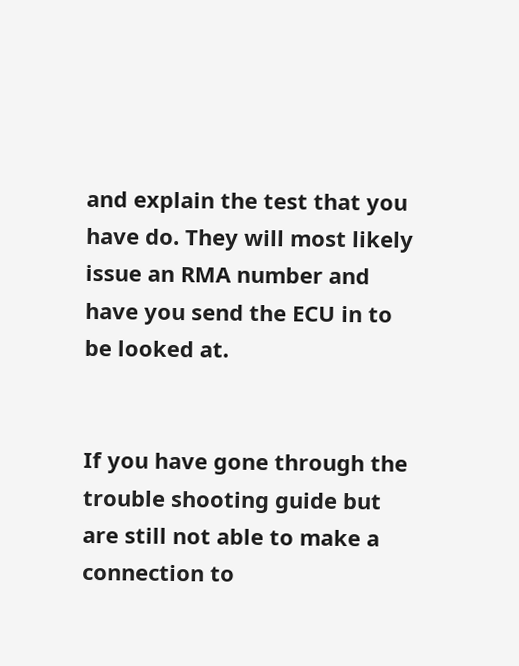and explain the test that you have do. They will most likely issue an RMA number and have you send the ECU in to be looked at.


If you have gone through the trouble shooting guide but are still not able to make a connection to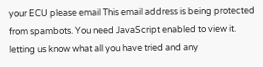your ECU please email This email address is being protected from spambots. You need JavaScript enabled to view it. letting us know what all you have tried and any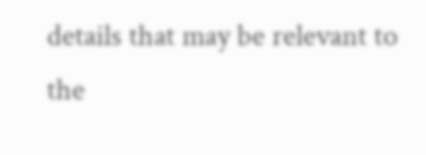details that may be relevant to the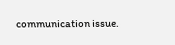communication issue.